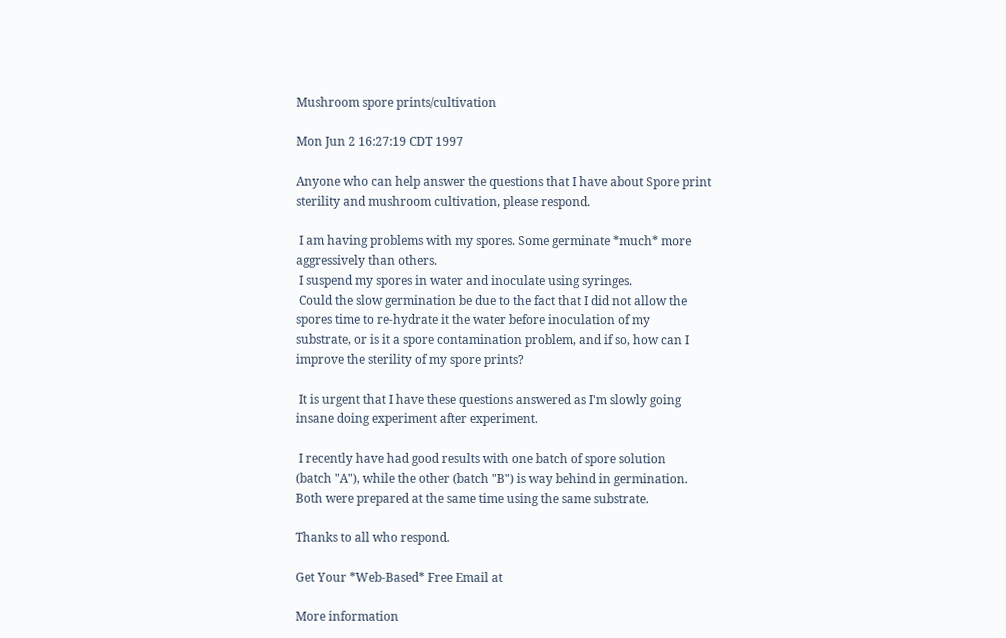Mushroom spore prints/cultivation

Mon Jun 2 16:27:19 CDT 1997

Anyone who can help answer the questions that I have about Spore print
sterility and mushroom cultivation, please respond.

 I am having problems with my spores. Some germinate *much* more
aggressively than others.
 I suspend my spores in water and inoculate using syringes.
 Could the slow germination be due to the fact that I did not allow the
spores time to re-hydrate it the water before inoculation of my
substrate, or is it a spore contamination problem, and if so, how can I
improve the sterility of my spore prints?

 It is urgent that I have these questions answered as I'm slowly going
insane doing experiment after experiment.

 I recently have had good results with one batch of spore solution
(batch "A"), while the other (batch "B") is way behind in germination.
Both were prepared at the same time using the same substrate.

Thanks to all who respond.

Get Your *Web-Based* Free Email at

More information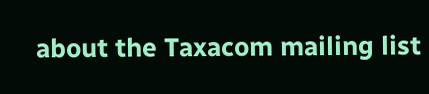about the Taxacom mailing list